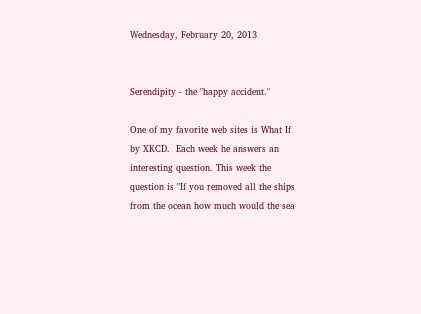Wednesday, February 20, 2013


Serendipity - the "happy accident."

One of my favorite web sites is What If by XKCD.  Each week he answers an interesting question. This week the question is "If you removed all the ships from the ocean how much would the sea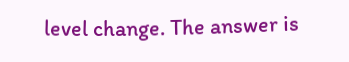level change. The answer is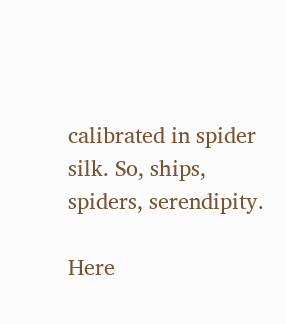calibrated in spider silk. So, ships, spiders, serendipity.

Here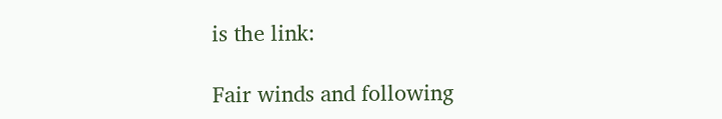is the link:

Fair winds and following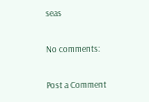seas

No comments:

Post a Comment